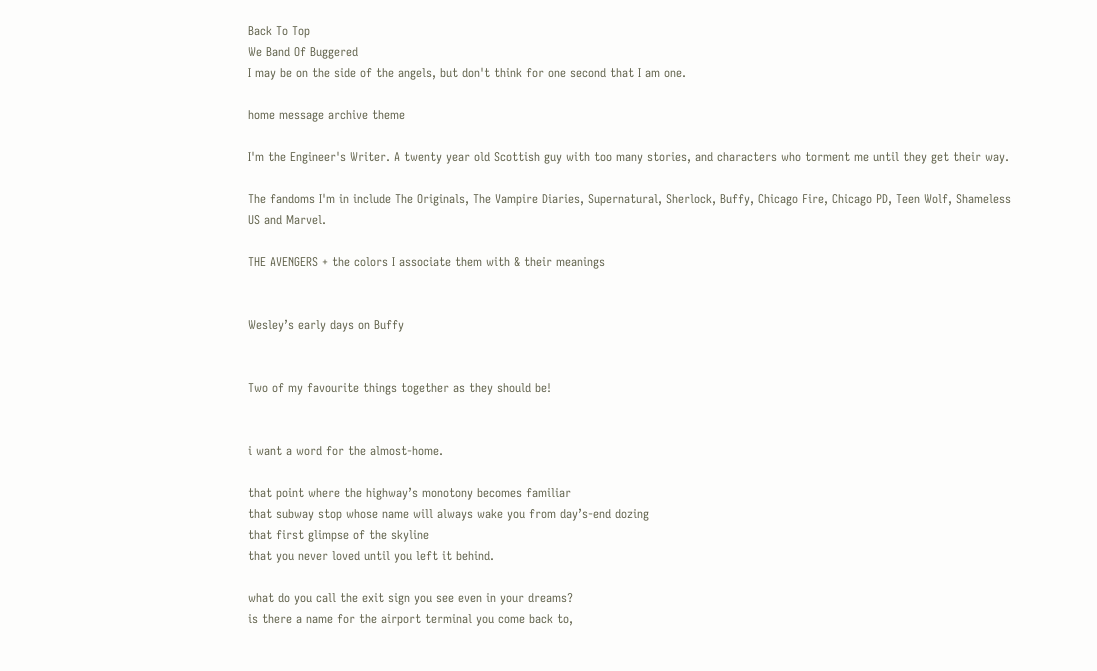Back To Top
We Band Of Buggered
I may be on the side of the angels, but don't think for one second that I am one.

home message archive theme

I'm the Engineer's Writer. A twenty year old Scottish guy with too many stories, and characters who torment me until they get their way.

The fandoms I'm in include The Originals, The Vampire Diaries, Supernatural, Sherlock, Buffy, Chicago Fire, Chicago PD, Teen Wolf, Shameless US and Marvel.

THE AVENGERS + the colors I associate them with & their meanings


Wesley’s early days on Buffy


Two of my favourite things together as they should be!


i want a word for the almost-home.

that point where the highway’s monotony becomes familiar
that subway stop whose name will always wake you from day’s-end dozing
that first glimpse of the skyline
that you never loved until you left it behind.

what do you call the exit sign you see even in your dreams?
is there a name for the airport terminal you come back to,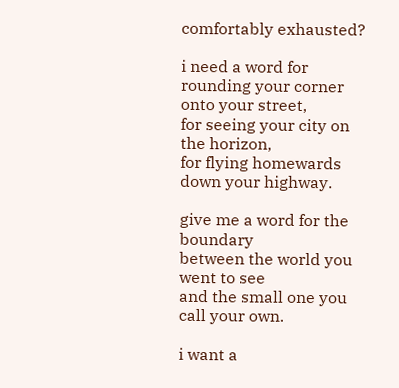comfortably exhausted?

i need a word for rounding your corner onto your street,
for seeing your city on the horizon,
for flying homewards down your highway.

give me a word for the boundary
between the world you went to see
and the small one you call your own.

i want a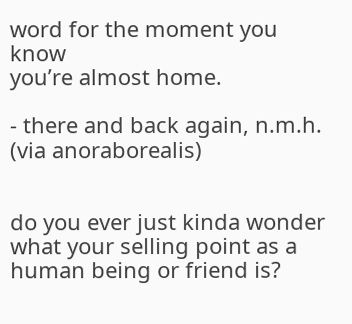word for the moment you know
you’re almost home.

- there and back again, n.m.h. (via anoraborealis)


do you ever just kinda wonder what your selling point as a human being or friend is?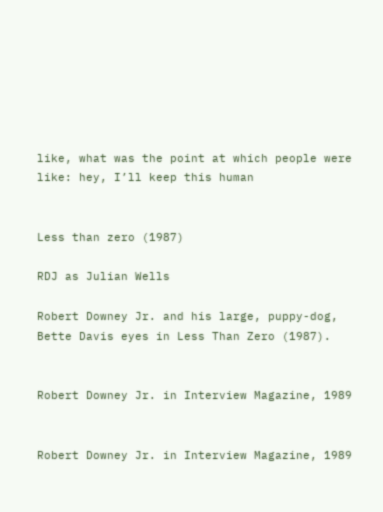like, what was the point at which people were like: hey, I’ll keep this human


Less than zero (1987)

RDJ as Julian Wells

Robert Downey Jr. and his large, puppy-dog, Bette Davis eyes in Less Than Zero (1987).


Robert Downey Jr. in Interview Magazine, 1989


Robert Downey Jr. in Interview Magazine, 1989